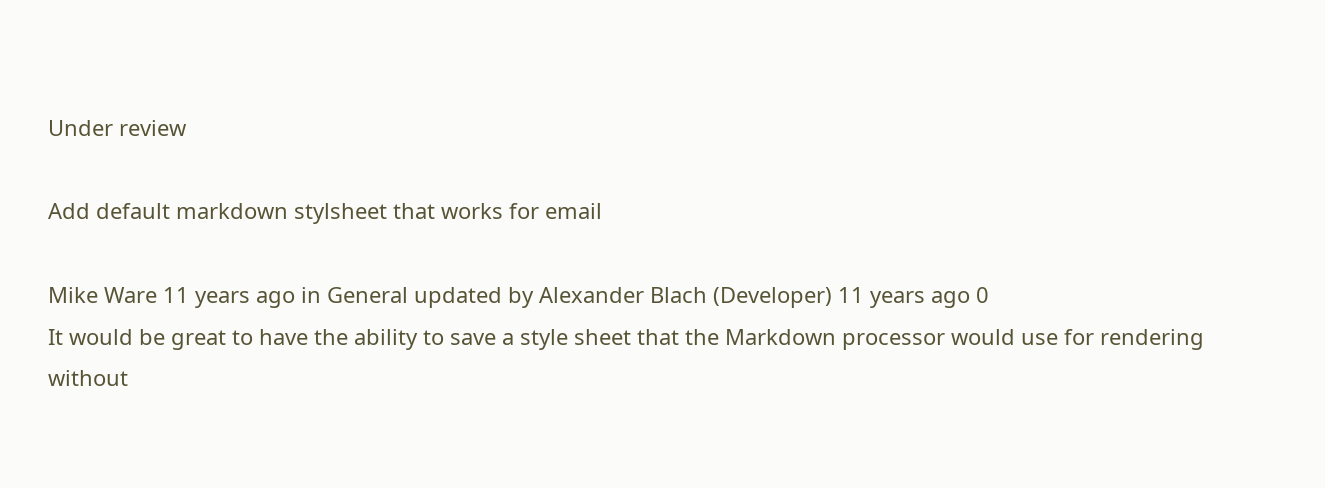Under review

Add default markdown stylsheet that works for email

Mike Ware 11 years ago in General updated by Alexander Blach (Developer) 11 years ago 0
It would be great to have the ability to save a style sheet that the Markdown processor would use for rendering without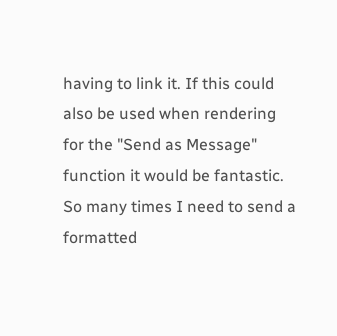having to link it. If this could also be used when rendering for the "Send as Message" function it would be fantastic. So many times I need to send a formatted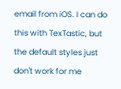email from iOS. I can do this with TexTastic, but the default styles just don't work for me